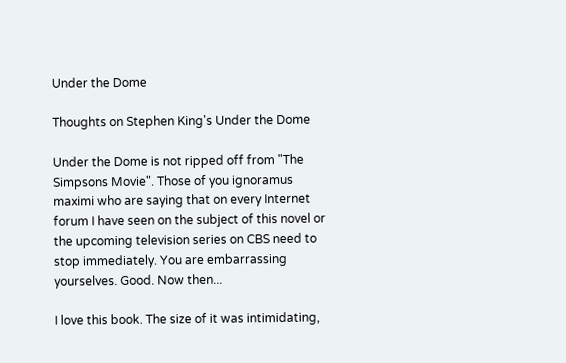Under the Dome

Thoughts on Stephen King's Under the Dome

Under the Dome is not ripped off from "The Simpsons Movie". Those of you ignoramus maximi who are saying that on every Internet forum I have seen on the subject of this novel or the upcoming television series on CBS need to stop immediately. You are embarrassing yourselves. Good. Now then...

I love this book. The size of it was intimidating,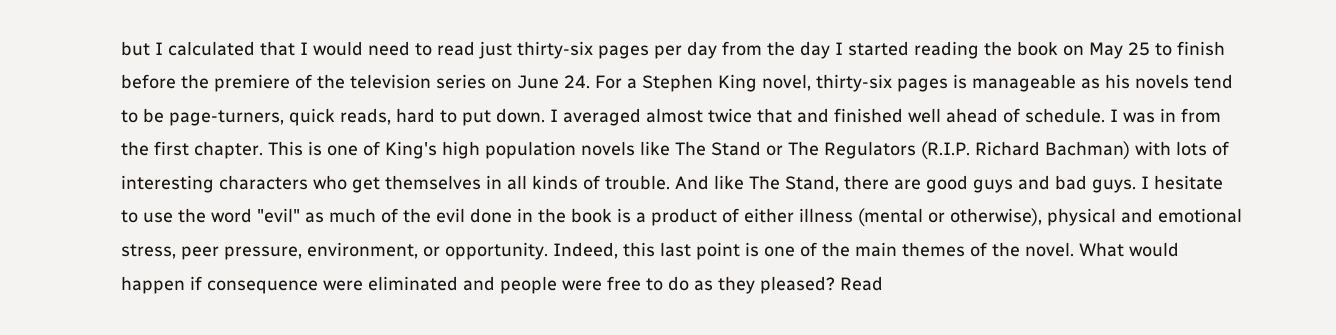but I calculated that I would need to read just thirty-six pages per day from the day I started reading the book on May 25 to finish before the premiere of the television series on June 24. For a Stephen King novel, thirty-six pages is manageable as his novels tend to be page-turners, quick reads, hard to put down. I averaged almost twice that and finished well ahead of schedule. I was in from the first chapter. This is one of King's high population novels like The Stand or The Regulators (R.I.P. Richard Bachman) with lots of interesting characters who get themselves in all kinds of trouble. And like The Stand, there are good guys and bad guys. I hesitate to use the word "evil" as much of the evil done in the book is a product of either illness (mental or otherwise), physical and emotional stress, peer pressure, environment, or opportunity. Indeed, this last point is one of the main themes of the novel. What would happen if consequence were eliminated and people were free to do as they pleased? Read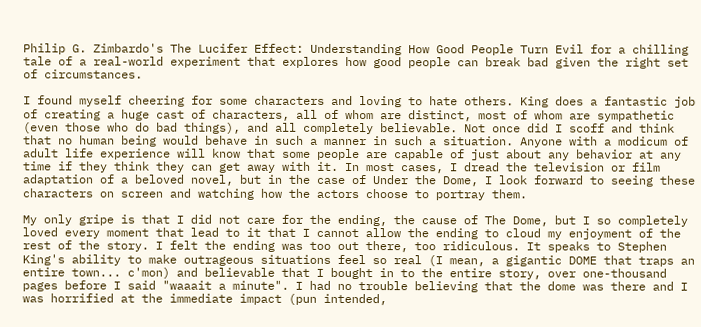Philip G. Zimbardo's The Lucifer Effect: Understanding How Good People Turn Evil for a chilling tale of a real-world experiment that explores how good people can break bad given the right set of circumstances.

I found myself cheering for some characters and loving to hate others. King does a fantastic job of creating a huge cast of characters, all of whom are distinct, most of whom are sympathetic (even those who do bad things), and all completely believable. Not once did I scoff and think that no human being would behave in such a manner in such a situation. Anyone with a modicum of adult life experience will know that some people are capable of just about any behavior at any time if they think they can get away with it. In most cases, I dread the television or film adaptation of a beloved novel, but in the case of Under the Dome, I look forward to seeing these characters on screen and watching how the actors choose to portray them.

My only gripe is that I did not care for the ending, the cause of The Dome, but I so completely loved every moment that lead to it that I cannot allow the ending to cloud my enjoyment of the rest of the story. I felt the ending was too out there, too ridiculous. It speaks to Stephen King's ability to make outrageous situations feel so real (I mean, a gigantic DOME that traps an entire town... c'mon) and believable that I bought in to the entire story, over one-thousand pages before I said "waaait a minute". I had no trouble believing that the dome was there and I was horrified at the immediate impact (pun intended,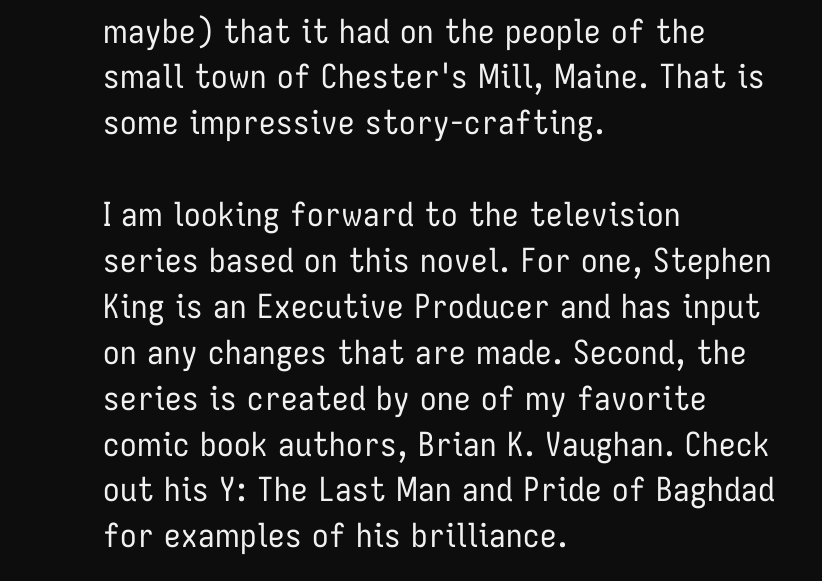maybe) that it had on the people of the small town of Chester's Mill, Maine. That is some impressive story-crafting.

I am looking forward to the television series based on this novel. For one, Stephen King is an Executive Producer and has input on any changes that are made. Second, the series is created by one of my favorite comic book authors, Brian K. Vaughan. Check out his Y: The Last Man and Pride of Baghdad for examples of his brilliance.